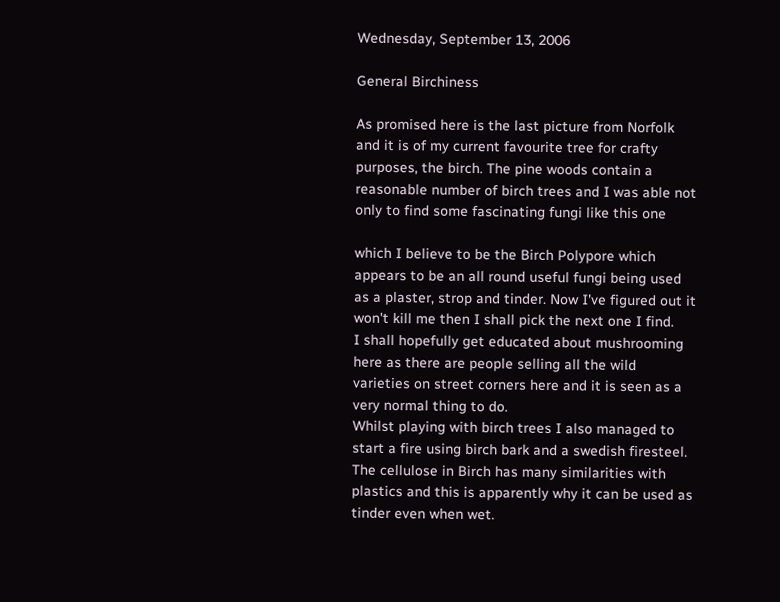Wednesday, September 13, 2006

General Birchiness

As promised here is the last picture from Norfolk and it is of my current favourite tree for crafty purposes, the birch. The pine woods contain a reasonable number of birch trees and I was able not only to find some fascinating fungi like this one

which I believe to be the Birch Polypore which appears to be an all round useful fungi being used as a plaster, strop and tinder. Now I've figured out it won't kill me then I shall pick the next one I find.
I shall hopefully get educated about mushrooming here as there are people selling all the wild varieties on street corners here and it is seen as a very normal thing to do.
Whilst playing with birch trees I also managed to start a fire using birch bark and a swedish firesteel. The cellulose in Birch has many similarities with plastics and this is apparently why it can be used as tinder even when wet.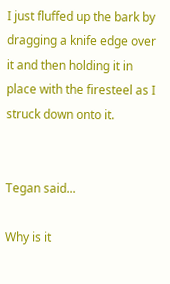I just fluffed up the bark by dragging a knife edge over it and then holding it in place with the firesteel as I struck down onto it.


Tegan said...

Why is it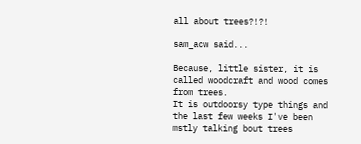all about trees?!?!

sam_acw said...

Because, little sister, it is called woodcraft and wood comes from trees.
It is outdoorsy type things and the last few weeks I've been mstly talking bout trees